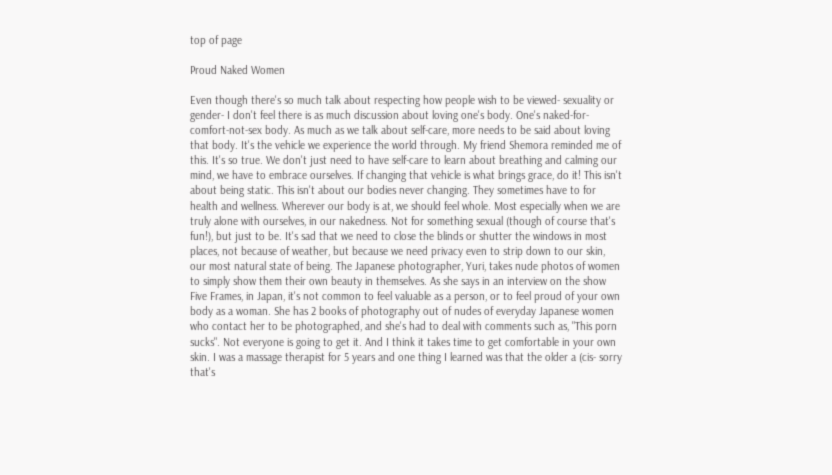top of page

Proud Naked Women

Even though there's so much talk about respecting how people wish to be viewed- sexuality or gender- I don't feel there is as much discussion about loving one's body. One's naked-for-comfort-not-sex body. As much as we talk about self-care, more needs to be said about loving that body. It's the vehicle we experience the world through. My friend Shemora reminded me of this. It's so true. We don't just need to have self-care to learn about breathing and calming our mind, we have to embrace ourselves. If changing that vehicle is what brings grace, do it! This isn't about being static. This isn't about our bodies never changing. They sometimes have to for health and wellness. Wherever our body is at, we should feel whole. Most especially when we are truly alone with ourselves, in our nakedness. Not for something sexual (though of course that's fun!), but just to be. It's sad that we need to close the blinds or shutter the windows in most places, not because of weather, but because we need privacy even to strip down to our skin, our most natural state of being. The Japanese photographer, Yuri, takes nude photos of women to simply show them their own beauty in themselves. As she says in an interview on the show Five Frames, in Japan, it's not common to feel valuable as a person, or to feel proud of your own body as a woman. She has 2 books of photography out of nudes of everyday Japanese women who contact her to be photographed, and she's had to deal with comments such as, "This porn sucks". Not everyone is going to get it. And I think it takes time to get comfortable in your own skin. I was a massage therapist for 5 years and one thing I learned was that the older a (cis- sorry that's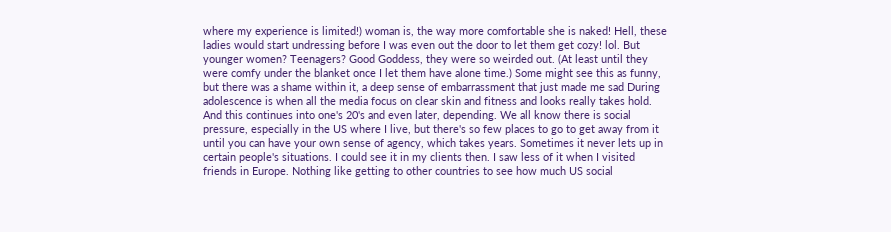where my experience is limited!) woman is, the way more comfortable she is naked! Hell, these ladies would start undressing before I was even out the door to let them get cozy! lol. But younger women? Teenagers? Good Goddess, they were so weirded out. (At least until they were comfy under the blanket once I let them have alone time.) Some might see this as funny, but there was a shame within it, a deep sense of embarrassment that just made me sad During adolescence is when all the media focus on clear skin and fitness and looks really takes hold. And this continues into one's 20's and even later, depending. We all know there is social pressure, especially in the US where I live, but there's so few places to go to get away from it until you can have your own sense of agency, which takes years. Sometimes it never lets up in certain people's situations. I could see it in my clients then. I saw less of it when I visited friends in Europe. Nothing like getting to other countries to see how much US social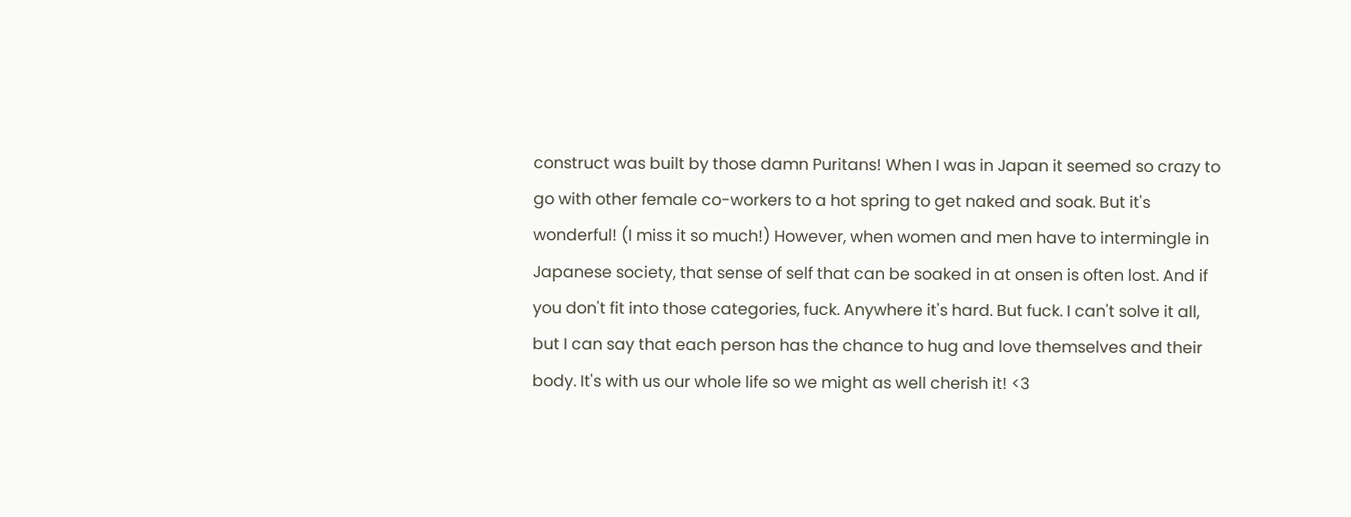construct was built by those damn Puritans! When I was in Japan it seemed so crazy to go with other female co-workers to a hot spring to get naked and soak. But it's wonderful! (I miss it so much!) However, when women and men have to intermingle in Japanese society, that sense of self that can be soaked in at onsen is often lost. And if you don't fit into those categories, fuck. Anywhere it's hard. But fuck. I can't solve it all, but I can say that each person has the chance to hug and love themselves and their body. It's with us our whole life so we might as well cherish it! <3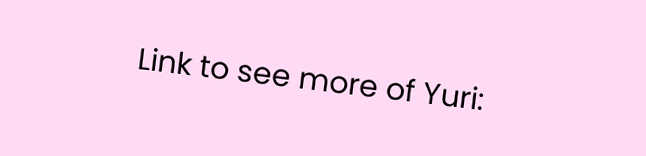Link to see more of Yuri: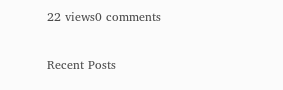22 views0 comments

Recent Posts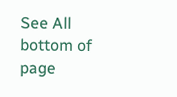See All
bottom of page